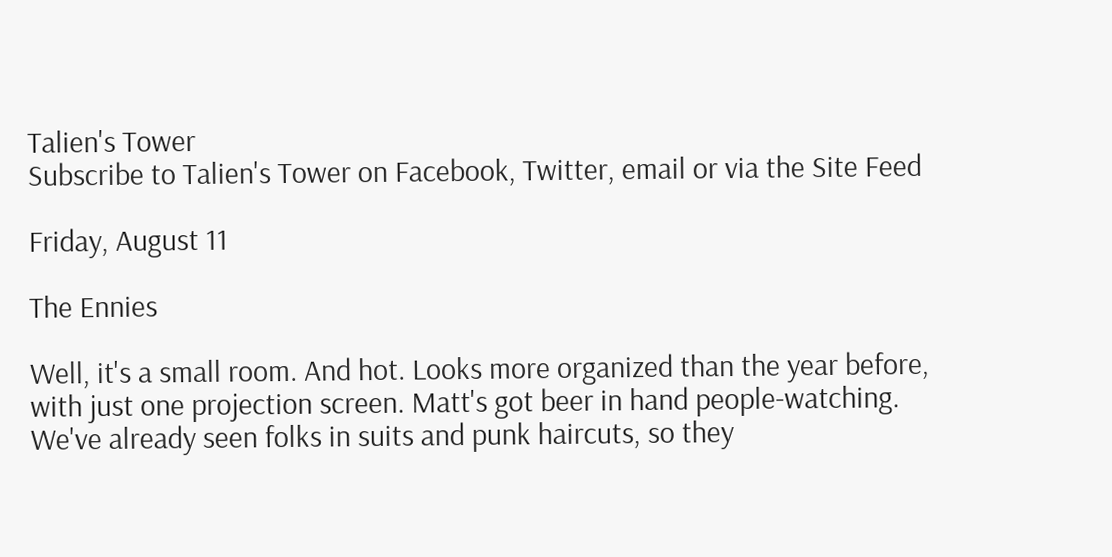Talien's Tower
Subscribe to Talien's Tower on Facebook, Twitter, email or via the Site Feed

Friday, August 11

The Ennies

Well, it's a small room. And hot. Looks more organized than the year before, with just one projection screen. Matt's got beer in hand people-watching. We've already seen folks in suits and punk haircuts, so they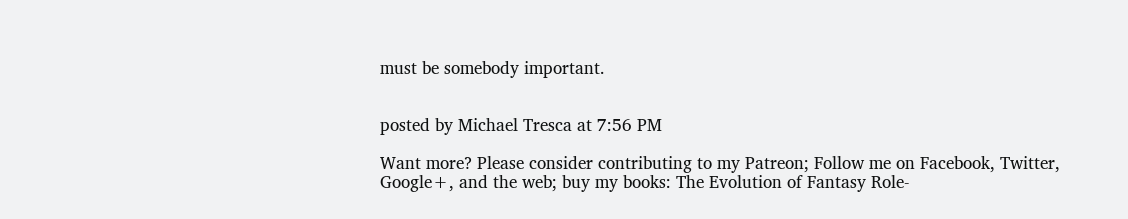must be somebody important.


posted by Michael Tresca at 7:56 PM

Want more? Please consider contributing to my Patreon; Follow me on Facebook, Twitter, Google+, and the web; buy my books: The Evolution of Fantasy Role-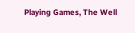Playing Games, The Well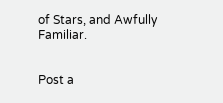of Stars, and Awfully Familiar.


Post a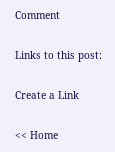Comment

Links to this post:

Create a Link

<< Home